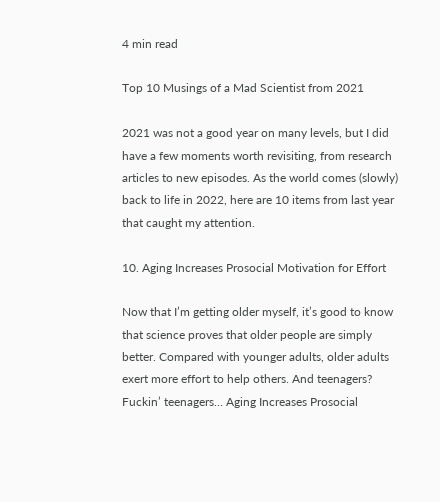4 min read

Top 10 Musings of a Mad Scientist from 2021

2021 was not a good year on many levels, but I did have a few moments worth revisiting, from research articles to new episodes. As the world comes (slowly) back to life in 2022, here are 10 items from last year that caught my attention.

10. Aging Increases Prosocial Motivation for Effort

Now that I’m getting older myself, it’s good to know that science proves that older people are simply better. Compared with younger adults, older adults exert more effort to help others. And teenagers? Fuckin’ teenagers… Aging Increases Prosocial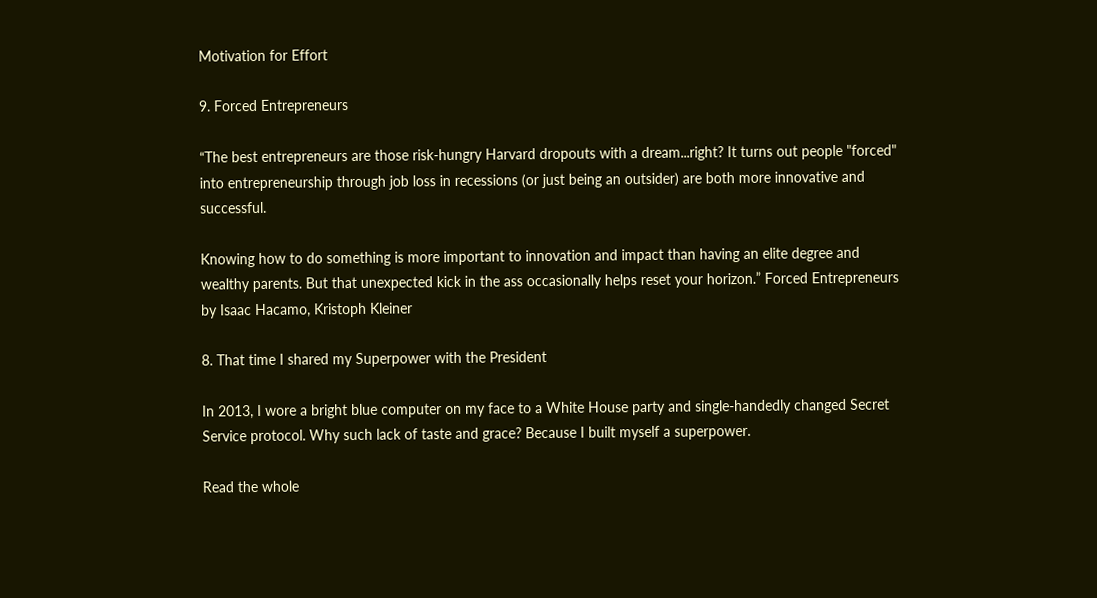Motivation for Effort

9. Forced Entrepreneurs

“The best entrepreneurs are those risk-hungry Harvard dropouts with a dream...right? It turns out people "forced" into entrepreneurship through job loss in recessions (or just being an outsider) are both more innovative and successful.

Knowing how to do something is more important to innovation and impact than having an elite degree and wealthy parents. But that unexpected kick in the ass occasionally helps reset your horizon.” Forced Entrepreneurs by Isaac Hacamo, Kristoph Kleiner

8. That time I shared my Superpower with the President

In 2013, I wore a bright blue computer on my face to a White House party and single-handedly changed Secret Service protocol. Why such lack of taste and grace? Because I built myself a superpower.

Read the whole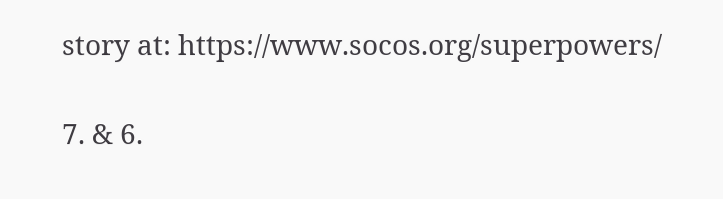story at: https://www.socos.org/superpowers/

7. & 6.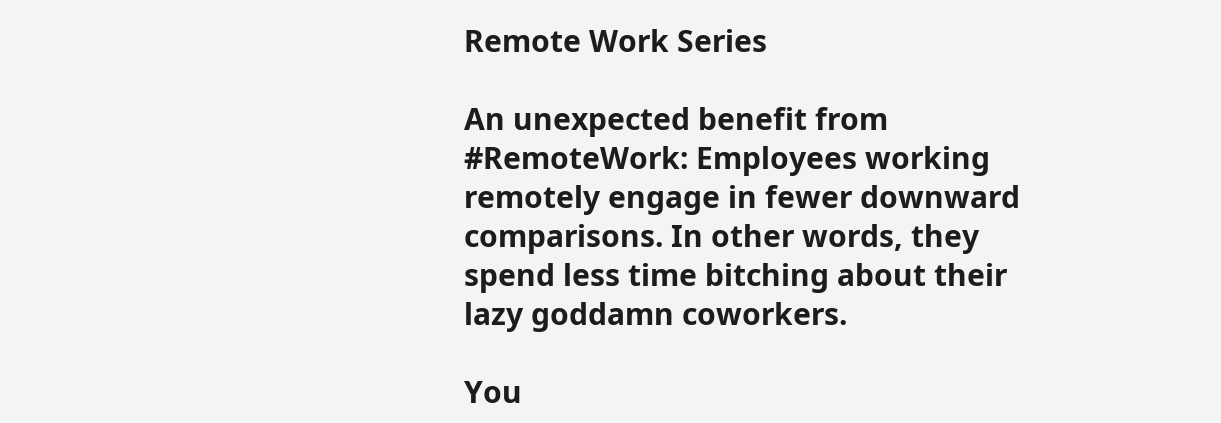Remote Work Series

An unexpected benefit from #RemoteWork: Employees working remotely engage in fewer downward comparisons. In other words, they spend less time bitching about their lazy goddamn coworkers.

You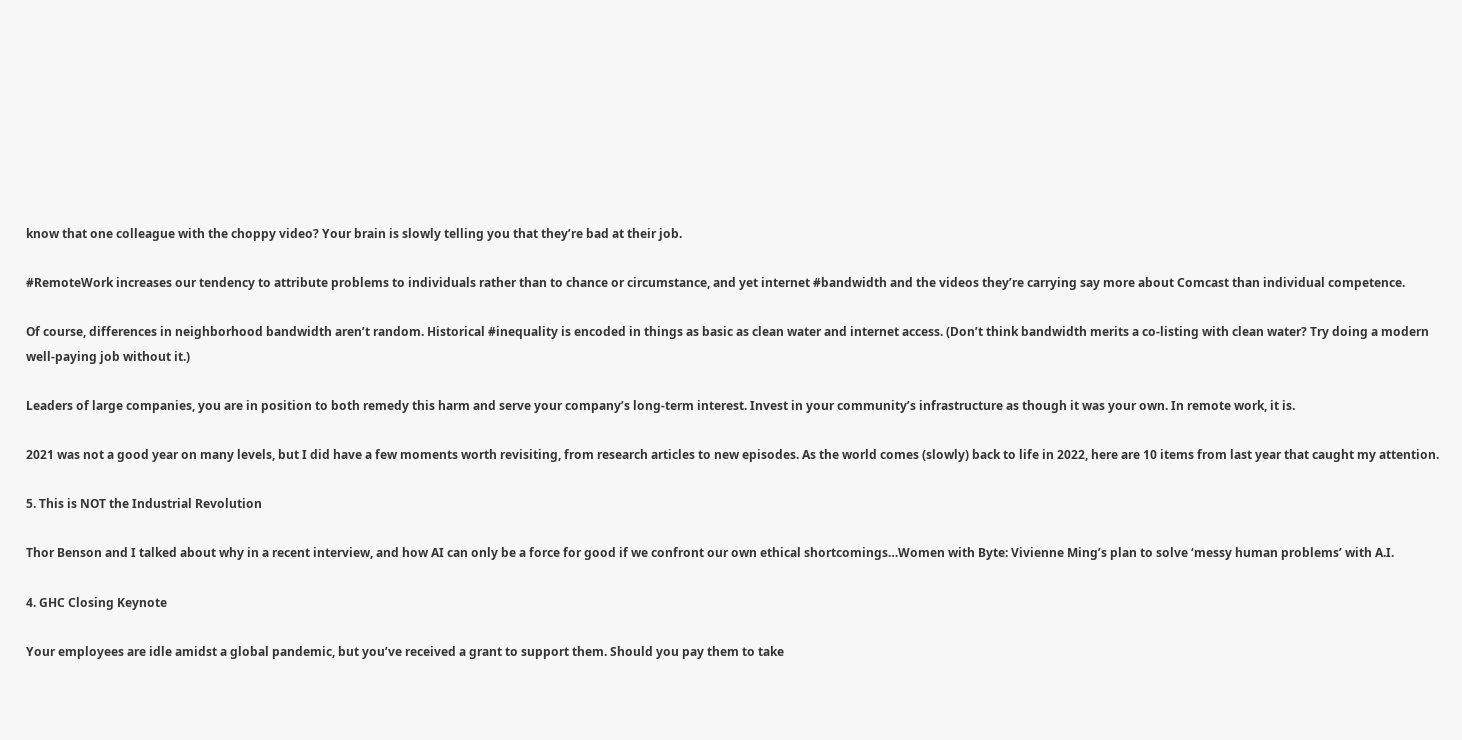know that one colleague with the choppy video? Your brain is slowly telling you that they’re bad at their job.

#RemoteWork increases our tendency to attribute problems to individuals rather than to chance or circumstance, and yet internet #bandwidth and the videos they’re carrying say more about Comcast than individual competence.

Of course, differences in neighborhood bandwidth aren’t random. Historical #inequality is encoded in things as basic as clean water and internet access. (Don’t think bandwidth merits a co-listing with clean water? Try doing a modern well-paying job without it.)

Leaders of large companies, you are in position to both remedy this harm and serve your company’s long-term interest. Invest in your community’s infrastructure as though it was your own. In remote work, it is.

2021 was not a good year on many levels, but I did have a few moments worth revisiting, from research articles to new episodes. As the world comes (slowly) back to life in 2022, here are 10 items from last year that caught my attention.

5. This is NOT the Industrial Revolution

Thor Benson and I talked about why in a recent interview, and how AI can only be a force for good if we confront our own ethical shortcomings…Women with Byte: Vivienne Ming’s plan to solve ‘messy human problems’ with A.I.

4. GHC Closing Keynote

Your employees are idle amidst a global pandemic, but you’ve received a grant to support them. Should you pay them to take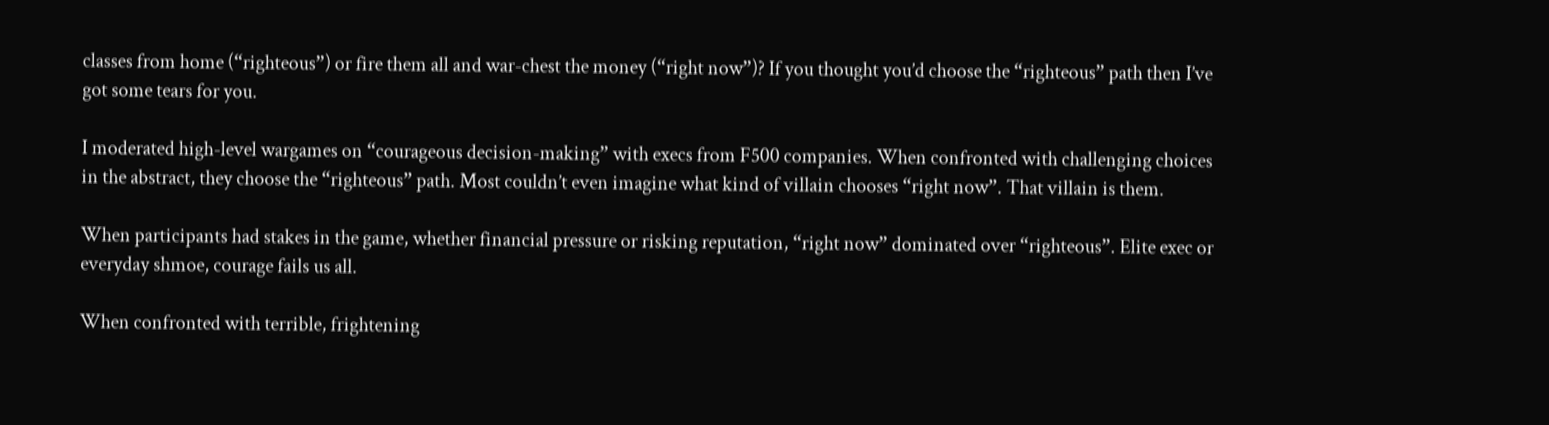classes from home (“righteous”) or fire them all and war-chest the money (“right now”)? If you thought you’d choose the “righteous” path then I’ve got some tears for you.

I moderated high-level wargames on “courageous decision-making” with execs from F500 companies. When confronted with challenging choices in the abstract, they choose the “righteous” path. Most couldn’t even imagine what kind of villain chooses “right now”. That villain is them.

When participants had stakes in the game, whether financial pressure or risking reputation, “right now” dominated over “righteous”. Elite exec or everyday shmoe, courage fails us all.

When confronted with terrible, frightening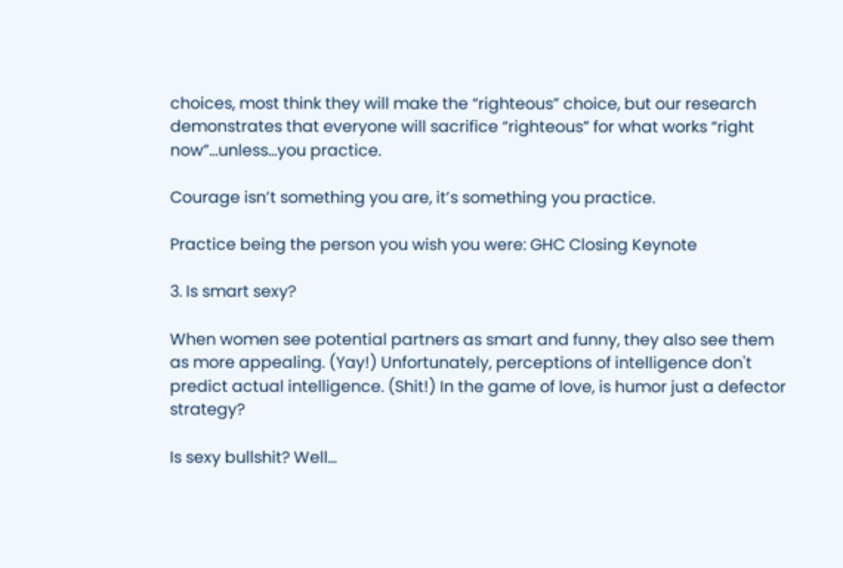choices, most think they will make the “righteous” choice, but our research demonstrates that everyone will sacrifice “righteous” for what works “right now”…unless…you practice.

Courage isn’t something you are, it’s something you practice.

Practice being the person you wish you were: GHC Closing Keynote

3. Is smart sexy?

When women see potential partners as smart and funny, they also see them as more appealing. (Yay!) Unfortunately, perceptions of intelligence don't predict actual intelligence. (Shit!) In the game of love, is humor just a defector strategy?

Is sexy bullshit? Well...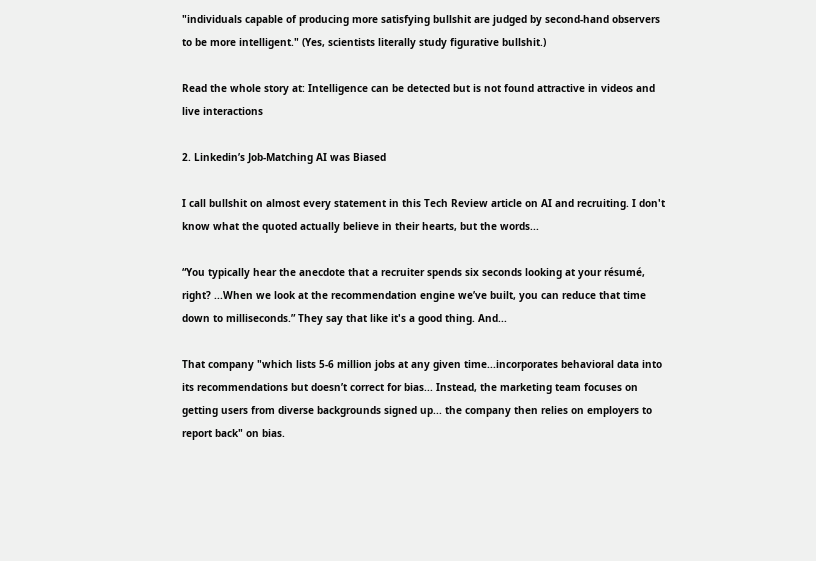"individuals capable of producing more satisfying bullshit are judged by second-hand observers to be more intelligent." (Yes, scientists literally study figurative bullshit.)

Read the whole story at: Intelligence can be detected but is not found attractive in videos and live interactions

2. Linkedin’s Job-Matching AI was Biased

I call bullshit on almost every statement in this Tech Review article on AI and recruiting. I don't know what the quoted actually believe in their hearts, but the words...

“You typically hear the anecdote that a recruiter spends six seconds looking at your résumé, right? ...When we look at the recommendation engine we’ve built, you can reduce that time down to milliseconds.” They say that like it's a good thing. And...

That company "which lists 5-6 million jobs at any given time...incorporates behavioral data into its recommendations but doesn’t correct for bias... Instead, the marketing team focuses on getting users from diverse backgrounds signed up... the company then relies on employers to report back" on bias.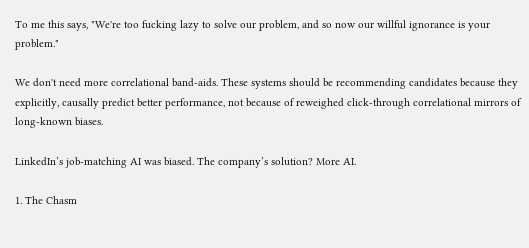To me this says, "We're too fucking lazy to solve our problem, and so now our willful ignorance is your problem."

We don't need more correlational band-aids. These systems should be recommending candidates because they explicitly, causally predict better performance, not because of reweighed click-through correlational mirrors of long-known biases.

LinkedIn’s job-matching AI was biased. The company’s solution? More AI.

1. The Chasm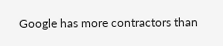Google has more contractors than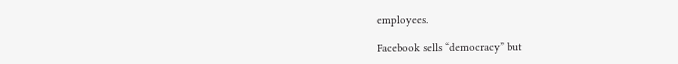employees.

Facebook sells “democracy” but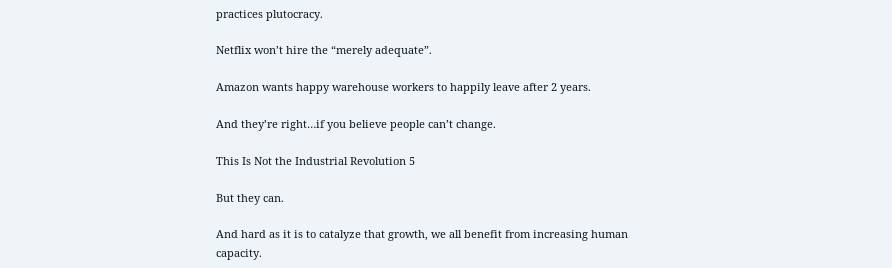practices plutocracy.

Netflix won’t hire the “merely adequate”.

Amazon wants happy warehouse workers to happily leave after 2 years.

And they’re right…if you believe people can’t change.

This Is Not the Industrial Revolution 5

But they can.

And hard as it is to catalyze that growth, we all benefit from increasing human capacity.